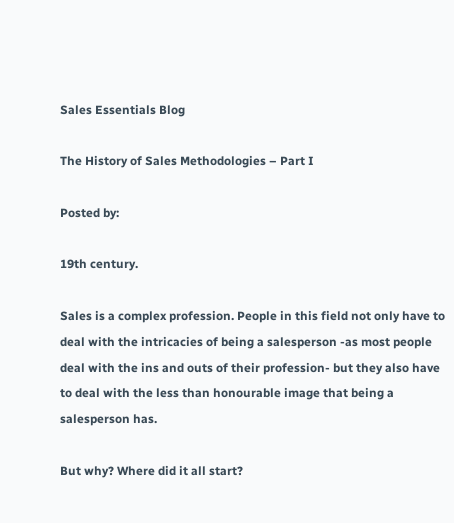Sales Essentials Blog

The History of Sales Methodologies – Part I

Posted by:

19th century.

Sales is a complex profession. People in this field not only have to deal with the intricacies of being a salesperson -as most people deal with the ins and outs of their profession- but they also have to deal with the less than honourable image that being a salesperson has.

But why? Where did it all start?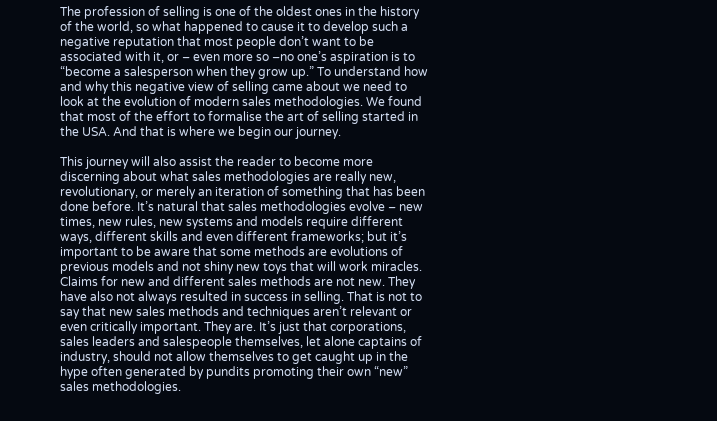The profession of selling is one of the oldest ones in the history of the world, so what happened to cause it to develop such a negative reputation that most people don’t want to be associated with it, or – even more so –no one’s aspiration is to “become a salesperson when they grow up.” To understand how and why this negative view of selling came about we need to look at the evolution of modern sales methodologies. We found that most of the effort to formalise the art of selling started in the USA. And that is where we begin our journey.

This journey will also assist the reader to become more discerning about what sales methodologies are really new, revolutionary, or merely an iteration of something that has been done before. It’s natural that sales methodologies evolve – new times, new rules, new systems and models require different ways, different skills and even different frameworks; but it’s important to be aware that some methods are evolutions of previous models and not shiny new toys that will work miracles. Claims for new and different sales methods are not new. They have also not always resulted in success in selling. That is not to say that new sales methods and techniques aren’t relevant or even critically important. They are. It’s just that corporations, sales leaders and salespeople themselves, let alone captains of industry, should not allow themselves to get caught up in the hype often generated by pundits promoting their own “new” sales methodologies.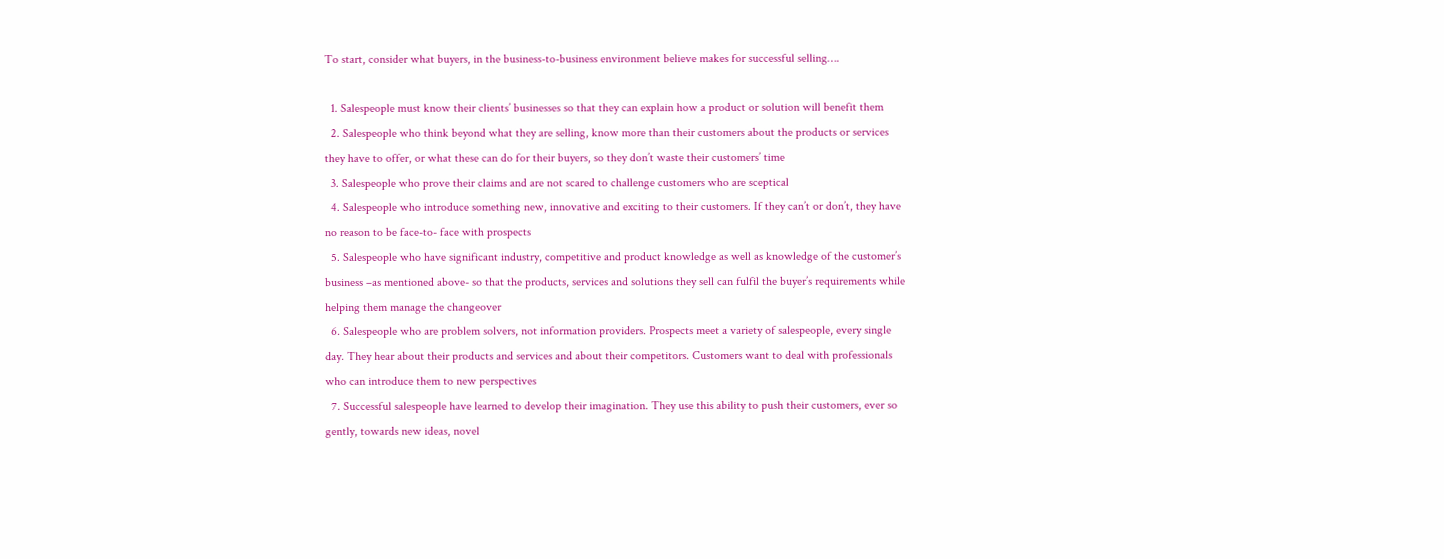To start, consider what buyers, in the business-to-business environment believe makes for successful selling….

  1. Salespeople must know their clients’ businesses so that they can explain how a product or solution will benefit them
  2. Salespeople who think beyond what they are selling, know more than their customers about the products or services they have to offer, or what these can do for their buyers, so they don’t waste their customers’ time
  3. Salespeople who prove their claims and are not scared to challenge customers who are sceptical
  4. Salespeople who introduce something new, innovative and exciting to their customers. If they can’t or don’t, they have no reason to be face-to- face with prospects
  5. Salespeople who have significant industry, competitive and product knowledge as well as knowledge of the customer’s business –as mentioned above- so that the products, services and solutions they sell can fulfil the buyer’s requirements while helping them manage the changeover
  6. Salespeople who are problem solvers, not information providers. Prospects meet a variety of salespeople, every single day. They hear about their products and services and about their competitors. Customers want to deal with professionals who can introduce them to new perspectives
  7. Successful salespeople have learned to develop their imagination. They use this ability to push their customers, ever so gently, towards new ideas, novel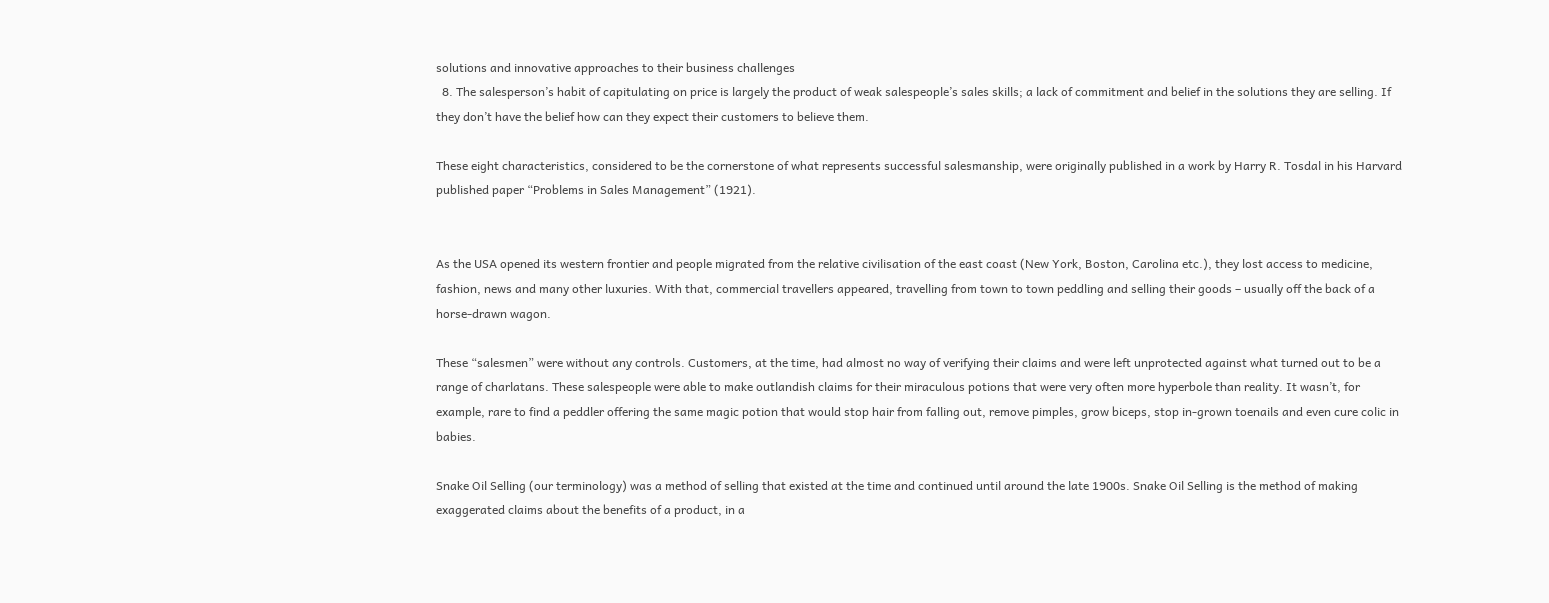solutions and innovative approaches to their business challenges
  8. The salesperson’s habit of capitulating on price is largely the product of weak salespeople’s sales skills; a lack of commitment and belief in the solutions they are selling. If they don’t have the belief how can they expect their customers to believe them.

These eight characteristics, considered to be the cornerstone of what represents successful salesmanship, were originally published in a work by Harry R. Tosdal in his Harvard published paper “Problems in Sales Management” (1921).


As the USA opened its western frontier and people migrated from the relative civilisation of the east coast (New York, Boston, Carolina etc.), they lost access to medicine, fashion, news and many other luxuries. With that, commercial travellers appeared, travelling from town to town peddling and selling their goods – usually off the back of a horse-drawn wagon.

These “salesmen” were without any controls. Customers, at the time, had almost no way of verifying their claims and were left unprotected against what turned out to be a range of charlatans. These salespeople were able to make outlandish claims for their miraculous potions that were very often more hyperbole than reality. It wasn’t, for example, rare to find a peddler offering the same magic potion that would stop hair from falling out, remove pimples, grow biceps, stop in-grown toenails and even cure colic in babies.

Snake Oil Selling (our terminology) was a method of selling that existed at the time and continued until around the late 1900s. Snake Oil Selling is the method of making exaggerated claims about the benefits of a product, in a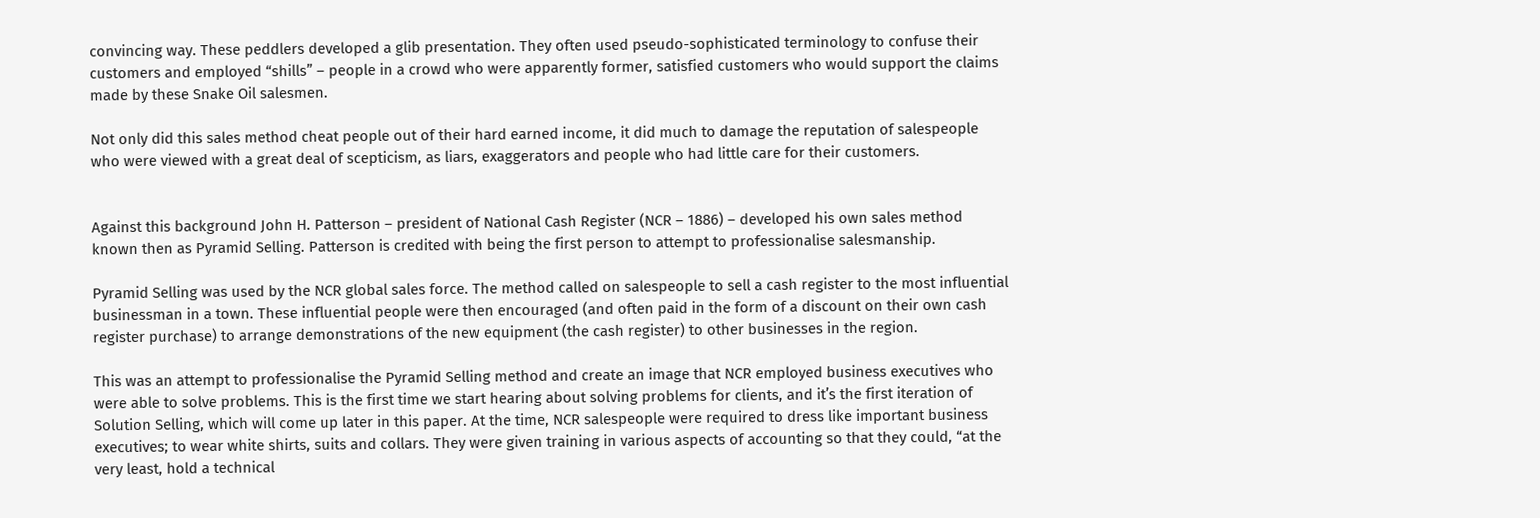convincing way. These peddlers developed a glib presentation. They often used pseudo-sophisticated terminology to confuse their customers and employed “shills” – people in a crowd who were apparently former, satisfied customers who would support the claims made by these Snake Oil salesmen.

Not only did this sales method cheat people out of their hard earned income, it did much to damage the reputation of salespeople who were viewed with a great deal of scepticism, as liars, exaggerators and people who had little care for their customers.


Against this background John H. Patterson – president of National Cash Register (NCR – 1886) – developed his own sales method known then as Pyramid Selling. Patterson is credited with being the first person to attempt to professionalise salesmanship.

Pyramid Selling was used by the NCR global sales force. The method called on salespeople to sell a cash register to the most influential businessman in a town. These influential people were then encouraged (and often paid in the form of a discount on their own cash register purchase) to arrange demonstrations of the new equipment (the cash register) to other businesses in the region.

This was an attempt to professionalise the Pyramid Selling method and create an image that NCR employed business executives who were able to solve problems. This is the first time we start hearing about solving problems for clients, and it’s the first iteration of Solution Selling, which will come up later in this paper. At the time, NCR salespeople were required to dress like important business executives; to wear white shirts, suits and collars. They were given training in various aspects of accounting so that they could, “at the very least, hold a technical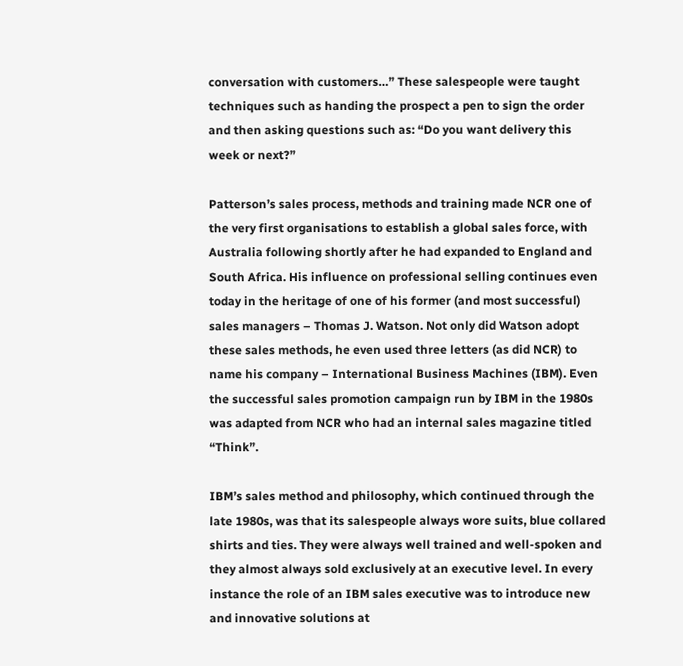conversation with customers…” These salespeople were taught techniques such as handing the prospect a pen to sign the order and then asking questions such as: “Do you want delivery this week or next?”

Patterson’s sales process, methods and training made NCR one of the very first organisations to establish a global sales force, with Australia following shortly after he had expanded to England and South Africa. His influence on professional selling continues even today in the heritage of one of his former (and most successful) sales managers – Thomas J. Watson. Not only did Watson adopt these sales methods, he even used three letters (as did NCR) to name his company – International Business Machines (IBM). Even the successful sales promotion campaign run by IBM in the 1980s was adapted from NCR who had an internal sales magazine titled “Think”.

IBM’s sales method and philosophy, which continued through the late 1980s, was that its salespeople always wore suits, blue collared shirts and ties. They were always well trained and well-spoken and they almost always sold exclusively at an executive level. In every instance the role of an IBM sales executive was to introduce new and innovative solutions at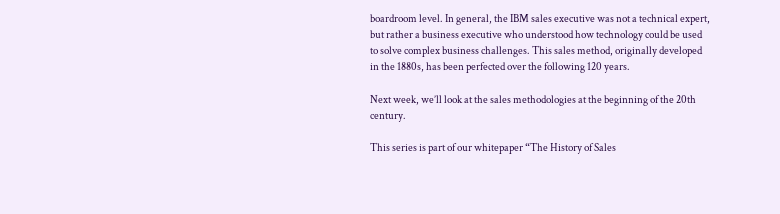boardroom level. In general, the IBM sales executive was not a technical expert, but rather a business executive who understood how technology could be used to solve complex business challenges. This sales method, originally developed in the 1880s, has been perfected over the following 120 years.

Next week, we’ll look at the sales methodologies at the beginning of the 20th century.

This series is part of our whitepaper “The History of Sales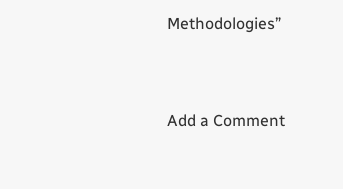Methodologies”


Add a Comment